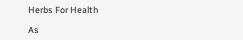Herbs For Health

As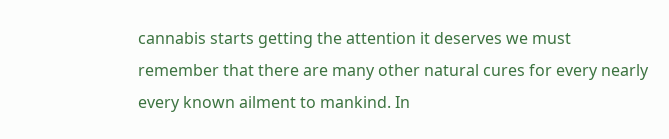cannabis starts getting the attention it deserves we must remember that there are many other natural cures for every nearly every known ailment to mankind. In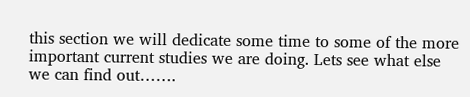this section we will dedicate some time to some of the more important current studies we are doing. Lets see what else we can find out…….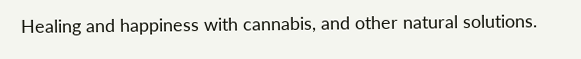Healing and happiness with cannabis, and other natural solutions.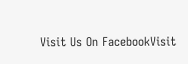Visit Us On FacebookVisit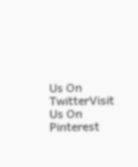Us On TwitterVisit Us On Pinterest